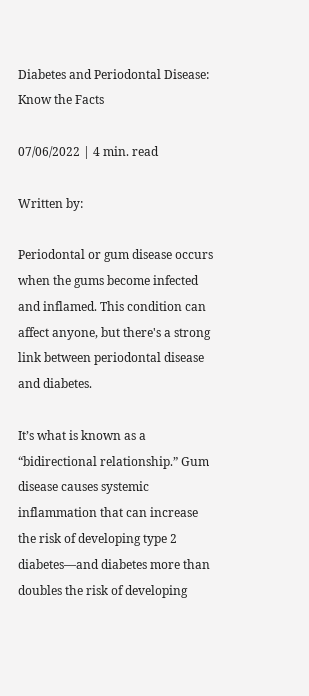Diabetes and Periodontal Disease: Know the Facts

07/06/2022 | 4 min. read

Written by:

Periodontal or gum disease occurs when the gums become infected and inflamed. This condition can affect anyone, but there's a strong link between periodontal disease and diabetes.

It’s what is known as a “bidirectional relationship.” Gum disease causes systemic inflammation that can increase the risk of developing type 2 diabetes—and diabetes more than doubles the risk of developing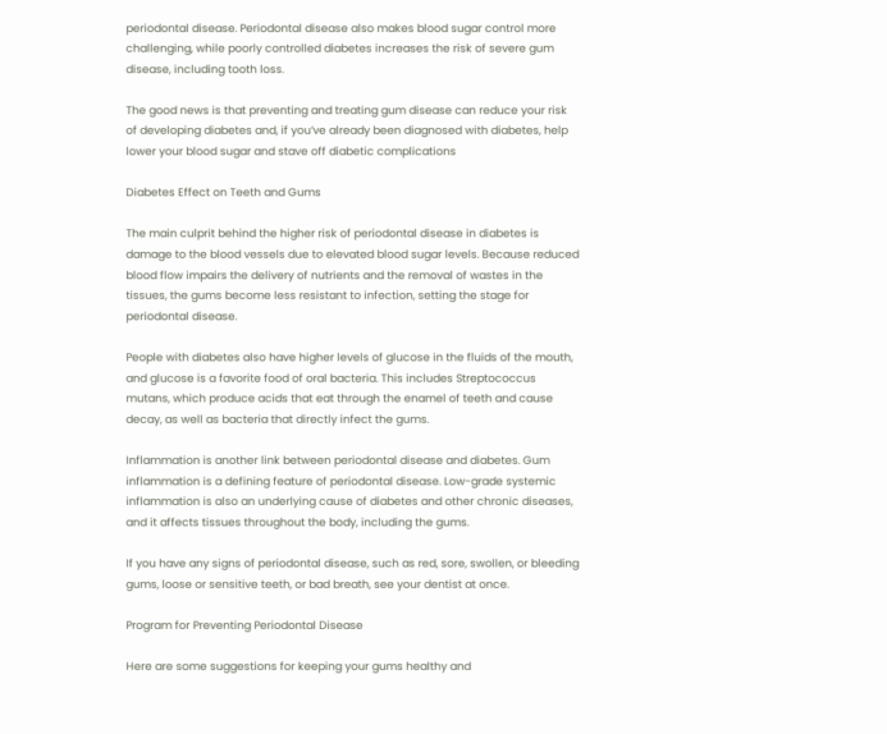periodontal disease. Periodontal disease also makes blood sugar control more challenging, while poorly controlled diabetes increases the risk of severe gum disease, including tooth loss.

The good news is that preventing and treating gum disease can reduce your risk of developing diabetes and, if you’ve already been diagnosed with diabetes, help lower your blood sugar and stave off diabetic complications

Diabetes Effect on Teeth and Gums

The main culprit behind the higher risk of periodontal disease in diabetes is damage to the blood vessels due to elevated blood sugar levels. Because reduced blood flow impairs the delivery of nutrients and the removal of wastes in the tissues, the gums become less resistant to infection, setting the stage for periodontal disease.

People with diabetes also have higher levels of glucose in the fluids of the mouth, and glucose is a favorite food of oral bacteria. This includes Streptococcus mutans, which produce acids that eat through the enamel of teeth and cause decay, as well as bacteria that directly infect the gums.

Inflammation is another link between periodontal disease and diabetes. Gum inflammation is a defining feature of periodontal disease. Low-grade systemic inflammation is also an underlying cause of diabetes and other chronic diseases, and it affects tissues throughout the body, including the gums.

If you have any signs of periodontal disease, such as red, sore, swollen, or bleeding gums, loose or sensitive teeth, or bad breath, see your dentist at once.

Program for Preventing Periodontal Disease

Here are some suggestions for keeping your gums healthy and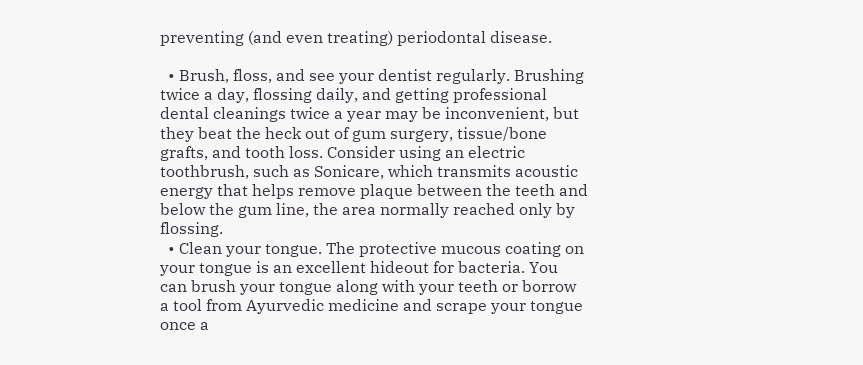preventing (and even treating) periodontal disease.

  • Brush, floss, and see your dentist regularly. Brushing twice a day, flossing daily, and getting professional dental cleanings twice a year may be inconvenient, but they beat the heck out of gum surgery, tissue/bone grafts, and tooth loss. Consider using an electric toothbrush, such as Sonicare, which transmits acoustic energy that helps remove plaque between the teeth and below the gum line, the area normally reached only by flossing.
  • Clean your tongue. The protective mucous coating on your tongue is an excellent hideout for bacteria. You can brush your tongue along with your teeth or borrow a tool from Ayurvedic medicine and scrape your tongue once a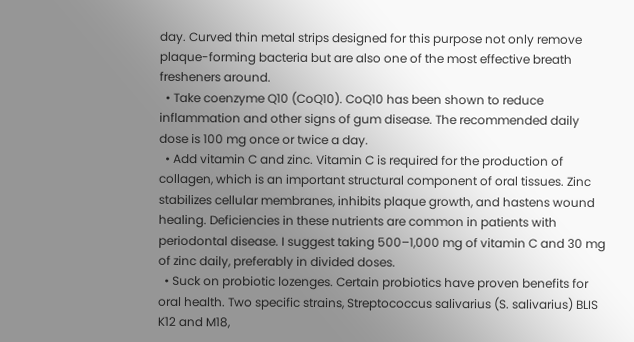day. Curved thin metal strips designed for this purpose not only remove plaque-forming bacteria but are also one of the most effective breath fresheners around.
  • Take coenzyme Q10 (CoQ10). CoQ10 has been shown to reduce inflammation and other signs of gum disease. The recommended daily dose is 100 mg once or twice a day.
  • Add vitamin C and zinc. Vitamin C is required for the production of collagen, which is an important structural component of oral tissues. Zinc stabilizes cellular membranes, inhibits plaque growth, and hastens wound healing. Deficiencies in these nutrients are common in patients with periodontal disease. I suggest taking 500–1,000 mg of vitamin C and 30 mg of zinc daily, preferably in divided doses.
  • Suck on probiotic lozenges. Certain probiotics have proven benefits for oral health. Two specific strains, Streptococcus salivarius (S. salivarius) BLIS K12 and M18,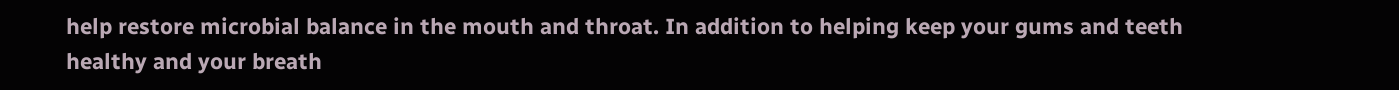help restore microbial balance in the mouth and throat. In addition to helping keep your gums and teeth healthy and your breath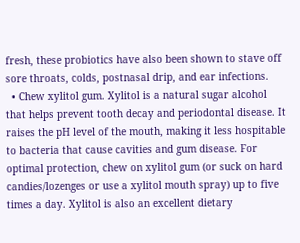fresh, these probiotics have also been shown to stave off sore throats, colds, postnasal drip, and ear infections.
  • Chew xylitol gum. Xylitol is a natural sugar alcohol that helps prevent tooth decay and periodontal disease. It raises the pH level of the mouth, making it less hospitable to bacteria that cause cavities and gum disease. For optimal protection, chew on xylitol gum (or suck on hard candies/lozenges or use a xylitol mouth spray) up to five times a day. Xylitol is also an excellent dietary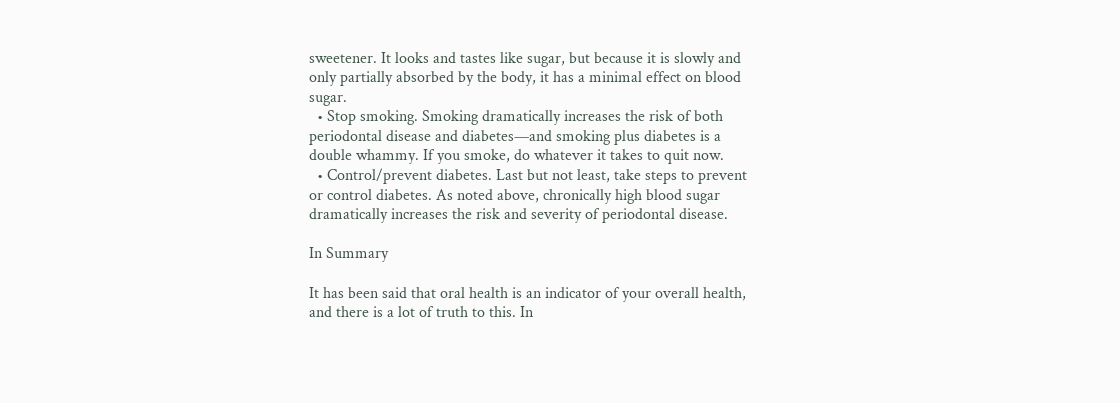sweetener. It looks and tastes like sugar, but because it is slowly and only partially absorbed by the body, it has a minimal effect on blood sugar.
  • Stop smoking. Smoking dramatically increases the risk of both periodontal disease and diabetes—and smoking plus diabetes is a double whammy. If you smoke, do whatever it takes to quit now.
  • Control/prevent diabetes. Last but not least, take steps to prevent or control diabetes. As noted above, chronically high blood sugar dramatically increases the risk and severity of periodontal disease.

In Summary

It has been said that oral health is an indicator of your overall health, and there is a lot of truth to this. In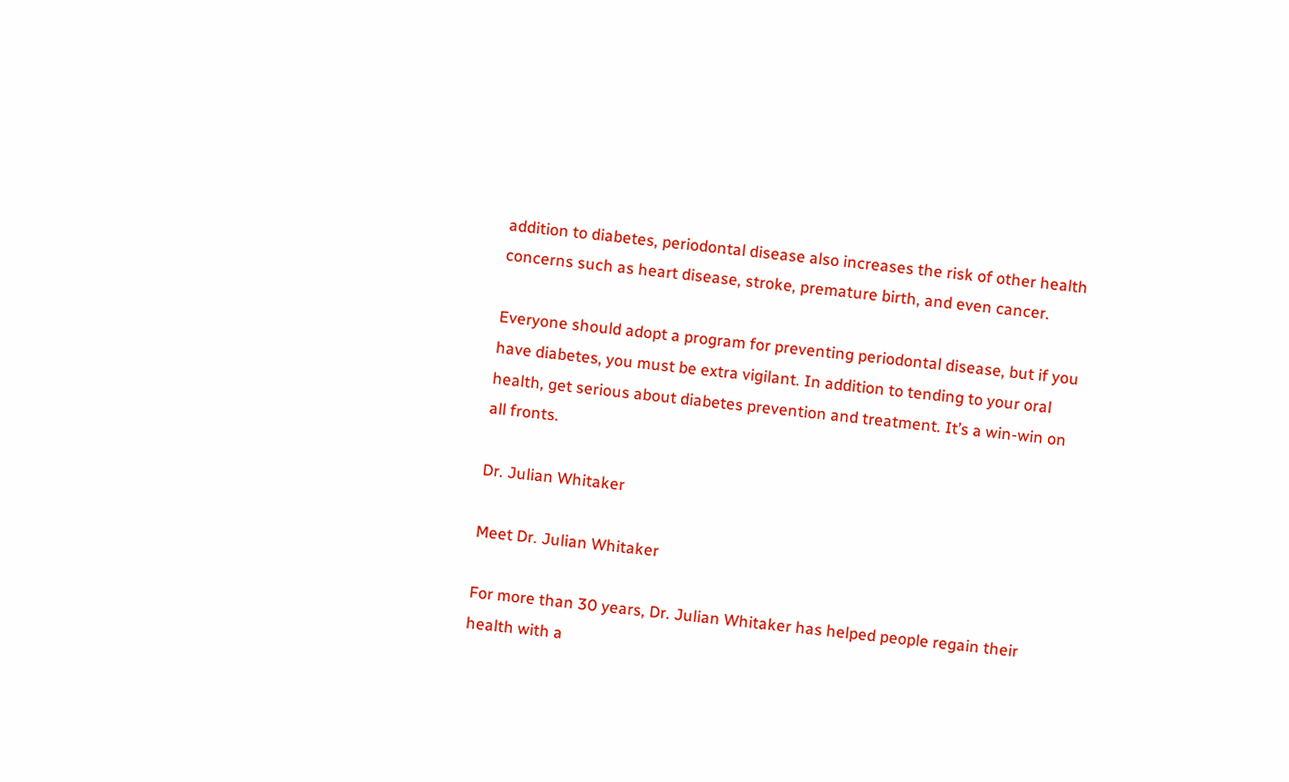addition to diabetes, periodontal disease also increases the risk of other health concerns such as heart disease, stroke, premature birth, and even cancer.

Everyone should adopt a program for preventing periodontal disease, but if you have diabetes, you must be extra vigilant. In addition to tending to your oral health, get serious about diabetes prevention and treatment. It’s a win-win on all fronts.

Dr. Julian Whitaker

Meet Dr. Julian Whitaker

For more than 30 years, Dr. Julian Whitaker has helped people regain their health with a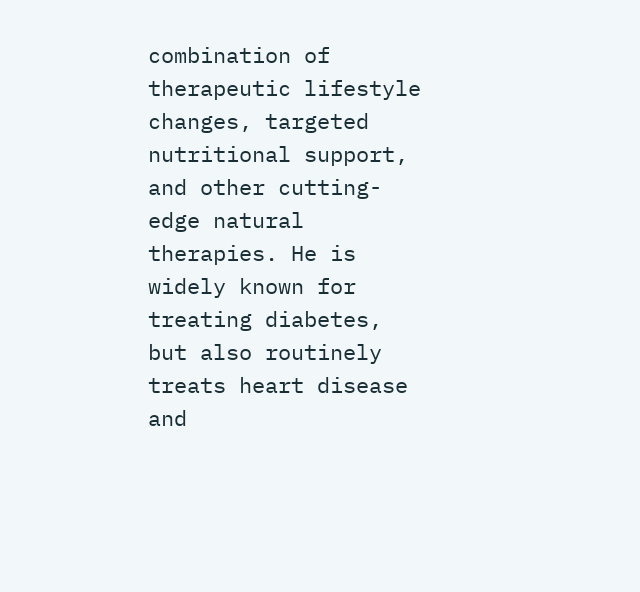combination of therapeutic lifestyle changes, targeted nutritional support, and other cutting-edge natural therapies. He is widely known for treating diabetes, but also routinely treats heart disease and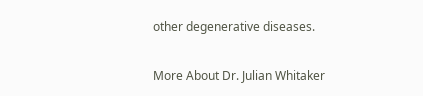other degenerative diseases.

More About Dr. Julian Whitaker